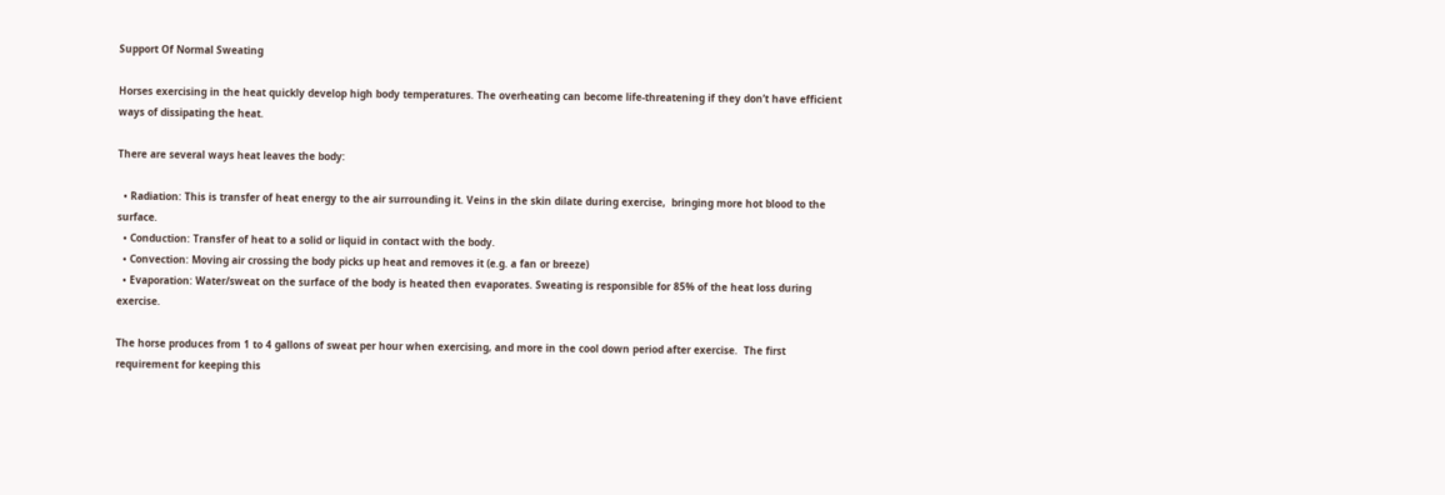Support Of Normal Sweating

Horses exercising in the heat quickly develop high body temperatures. The overheating can become life-threatening if they don’t have efficient ways of dissipating the heat.

There are several ways heat leaves the body:

  • Radiation: This is transfer of heat energy to the air surrounding it. Veins in the skin dilate during exercise,  bringing more hot blood to the surface.
  • Conduction: Transfer of heat to a solid or liquid in contact with the body.
  • Convection: Moving air crossing the body picks up heat and removes it (e.g. a fan or breeze)
  • Evaporation: Water/sweat on the surface of the body is heated then evaporates. Sweating is responsible for 85% of the heat loss during exercise.

The horse produces from 1 to 4 gallons of sweat per hour when exercising, and more in the cool down period after exercise.  The first requirement for keeping this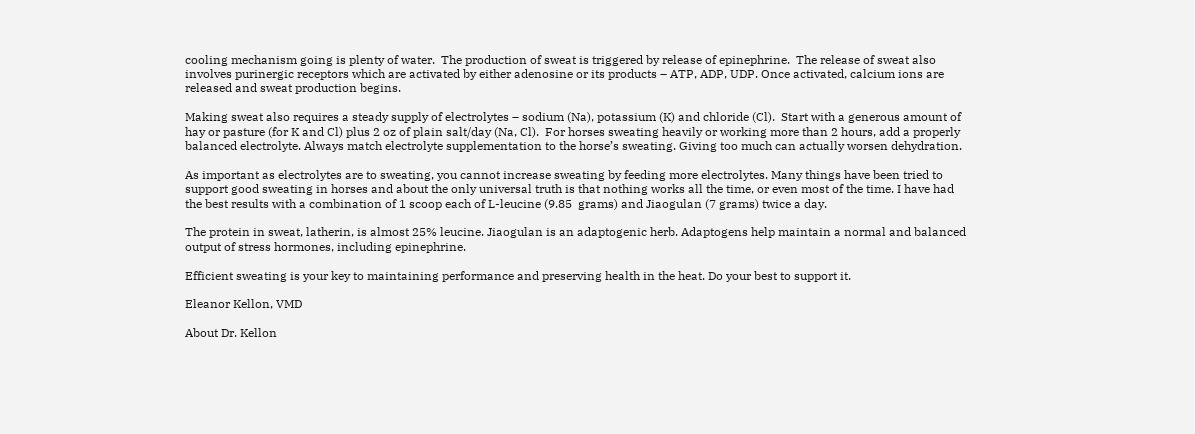cooling mechanism going is plenty of water.  The production of sweat is triggered by release of epinephrine.  The release of sweat also involves purinergic receptors which are activated by either adenosine or its products – ATP, ADP, UDP. Once activated, calcium ions are released and sweat production begins.

Making sweat also requires a steady supply of electrolytes – sodium (Na), potassium (K) and chloride (Cl).  Start with a generous amount of hay or pasture (for K and Cl) plus 2 oz of plain salt/day (Na, Cl).  For horses sweating heavily or working more than 2 hours, add a properly balanced electrolyte. Always match electrolyte supplementation to the horse’s sweating. Giving too much can actually worsen dehydration.

As important as electrolytes are to sweating, you cannot increase sweating by feeding more electrolytes. Many things have been tried to support good sweating in horses and about the only universal truth is that nothing works all the time, or even most of the time. I have had the best results with a combination of 1 scoop each of L-leucine (9.85  grams) and Jiaogulan (7 grams) twice a day.

The protein in sweat, latherin, is almost 25% leucine. Jiaogulan is an adaptogenic herb. Adaptogens help maintain a normal and balanced output of stress hormones, including epinephrine.

Efficient sweating is your key to maintaining performance and preserving health in the heat. Do your best to support it.

Eleanor Kellon, VMD

About Dr. Kellon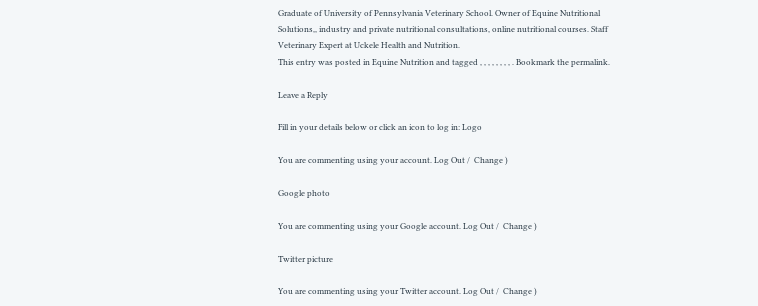Graduate of University of Pennsylvania Veterinary School. Owner of Equine Nutritional Solutions,, industry and private nutritional consultations, online nutritional courses. Staff Veterinary Expert at Uckele Health and Nutrition.
This entry was posted in Equine Nutrition and tagged , , , , , , , , . Bookmark the permalink.

Leave a Reply

Fill in your details below or click an icon to log in: Logo

You are commenting using your account. Log Out /  Change )

Google photo

You are commenting using your Google account. Log Out /  Change )

Twitter picture

You are commenting using your Twitter account. Log Out /  Change )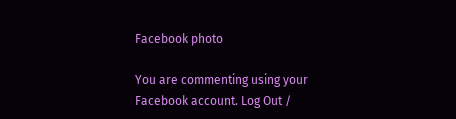Facebook photo

You are commenting using your Facebook account. Log Out /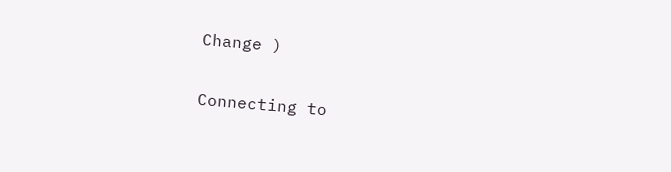Change )

Connecting to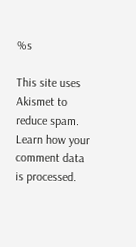%s

This site uses Akismet to reduce spam. Learn how your comment data is processed.